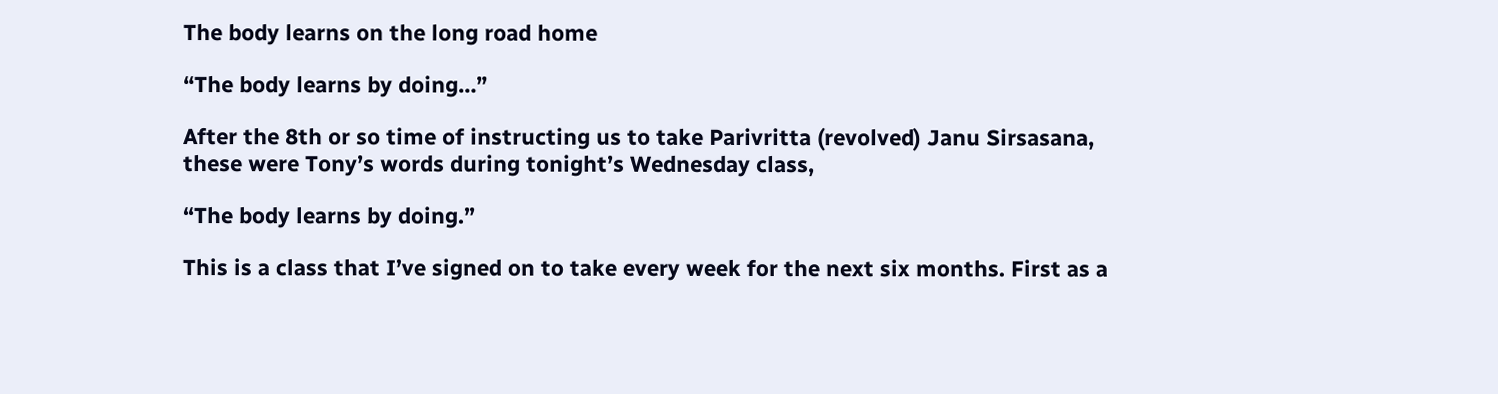The body learns on the long road home

“The body learns by doing…”

After the 8th or so time of instructing us to take Parivritta (revolved) Janu Sirsasana, these were Tony’s words during tonight’s Wednesday class,

“The body learns by doing.”

This is a class that I’ve signed on to take every week for the next six months. First as a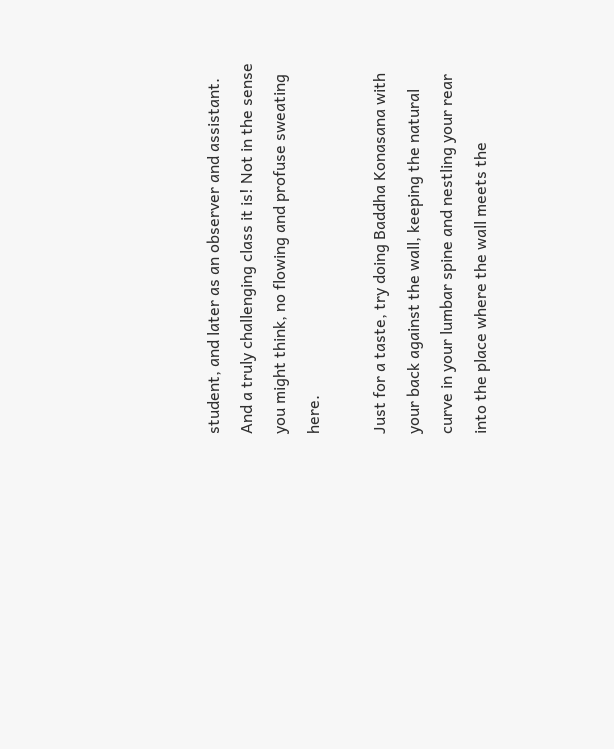student, and later as an observer and assistant. And a truly challenging class it is! Not in the sense you might think, no flowing and profuse sweating here.

Just for a taste, try doing Baddha Konasana with your back against the wall, keeping the natural curve in your lumbar spine and nestling your rear into the place where the wall meets the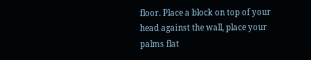floor. Place a block on top of your head against the wall, place your palms flat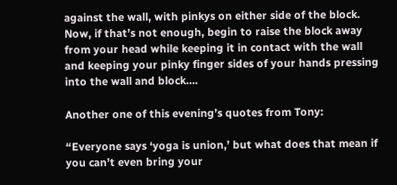against the wall, with pinkys on either side of the block. Now, if that’s not enough, begin to raise the block away from your head while keeping it in contact with the wall and keeping your pinky finger sides of your hands pressing into the wall and block….

Another one of this evening’s quotes from Tony:

“Everyone says ‘yoga is union,’ but what does that mean if you can’t even bring your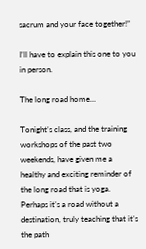sacrum and your face together!”

I’ll have to explain this one to you in person.

The long road home…

Tonight’s class, and the training workshops of the past two weekends, have given me a healthy and exciting reminder of the long road that is yoga. Perhaps it’s a road without a destination, truly teaching that it’s the path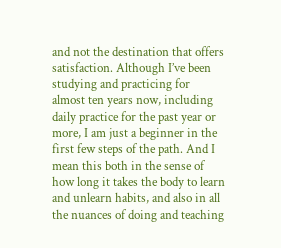and not the destination that offers satisfaction. Although I’ve been studying and practicing for almost ten years now, including daily practice for the past year or more, I am just a beginner in the first few steps of the path. And I mean this both in the sense of how long it takes the body to learn and unlearn habits, and also in all the nuances of doing and teaching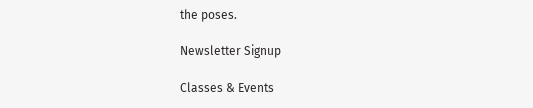the poses.

Newsletter Signup

Classes & Events